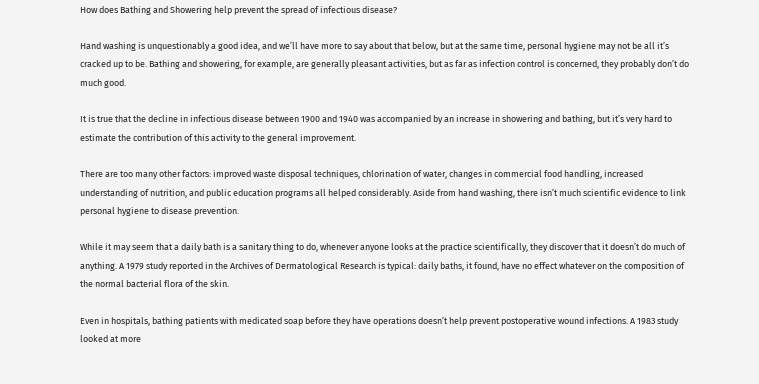How does Bathing and Showering help prevent the spread of infectious disease?

Hand washing is unquestionably a good idea, and we’ll have more to say about that below, but at the same time, personal hygiene may not be all it’s cracked up to be. Bathing and showering, for example, are generally pleasant activities, but as far as infection control is concerned, they probably don’t do much good.

It is true that the decline in infectious disease between 1900 and 1940 was accompanied by an increase in showering and bathing, but it’s very hard to estimate the contribution of this activity to the general improvement.

There are too many other factors: improved waste disposal techniques, chlorination of water, changes in commercial food handling, increased understanding of nutrition, and public education programs all helped considerably. Aside from hand washing, there isn’t much scientific evidence to link personal hygiene to disease prevention.

While it may seem that a daily bath is a sanitary thing to do, whenever anyone looks at the practice scientifically, they discover that it doesn’t do much of anything. A 1979 study reported in the Archives of Dermatological Research is typical: daily baths, it found, have no effect whatever on the composition of the normal bacterial flora of the skin.

Even in hospitals, bathing patients with medicated soap before they have operations doesn’t help prevent postoperative wound infections. A 1983 study looked at more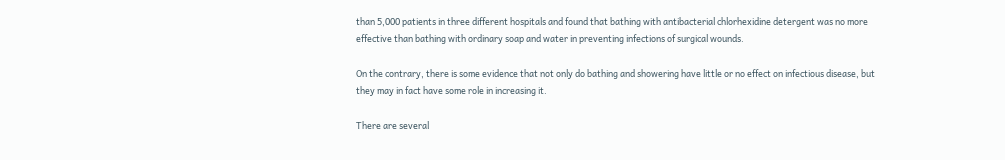than 5,000 patients in three different hospitals and found that bathing with antibacterial chlorhexidine detergent was no more effective than bathing with ordinary soap and water in preventing infections of surgical wounds.

On the contrary, there is some evidence that not only do bathing and showering have little or no effect on infectious disease, but they may in fact have some role in increasing it.

There are several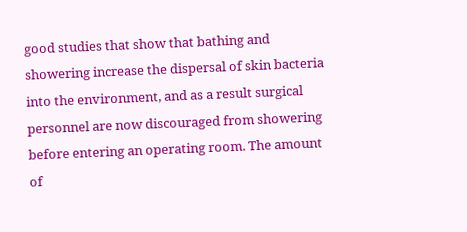good studies that show that bathing and showering increase the dispersal of skin bacteria into the environment, and as a result surgical personnel are now discouraged from showering before entering an operating room. The amount of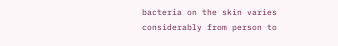bacteria on the skin varies considerably from person to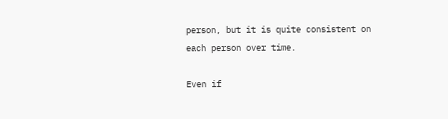person, but it is quite consistent on each person over time.

Even if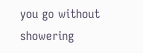you go without showering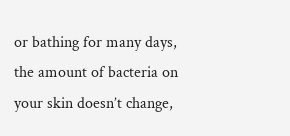or bathing for many days, the amount of bacteria on your skin doesn’t change,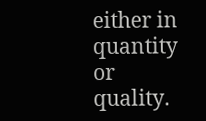either in quantity or quality.